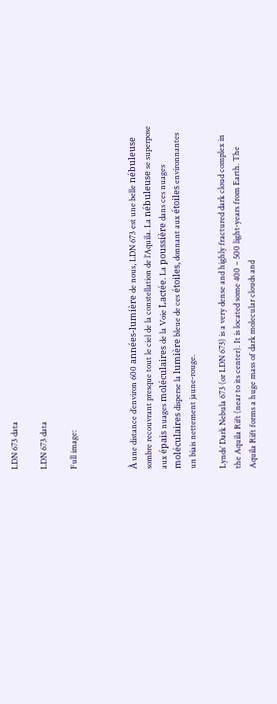LDN 673 data

LDN 673 data

Full image:



À une distance d’environ 600 années-lumière de nous, LDN 673 est une belle nébuleuse sombre recouvrant presque tout le ciel de la constellation de l’Aquila. La nébuleuse se superpose aux épais nuages moléculaires de la Voie Lactée. La poussière dans ces nuages moléculaires disperse la lumière bleue de ces étoiles, donnant aux étoiles environnantes un biais nettement jaune-rouge.

Lynds’ Dark Nebula 673 (or LDN 673) is a very dense and highly fractured dark cloud complex in the Aquila Rift (near to its center). It is located some 400 – 500 light-years from Earth. The Aquila Rift forms a huge mass of dark molecular clouds and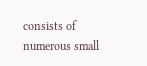consists of numerous small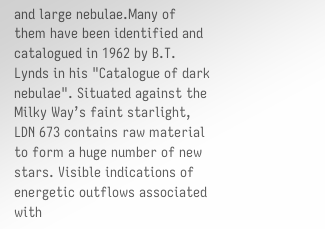and large nebulae.Many of them have been identified and catalogued in 1962 by B.T. Lynds in his "Catalogue of dark nebulae". Situated against the Milky Way’s faint starlight, LDN 673 contains raw material to form a huge number of new stars. Visible indications of energetic outflows associated with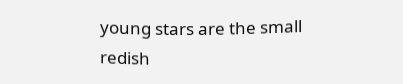young stars are the small redish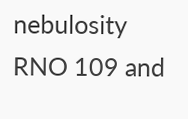nebulosity RNO 109 and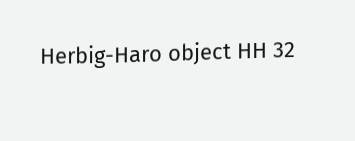Herbig-Haro object HH 32